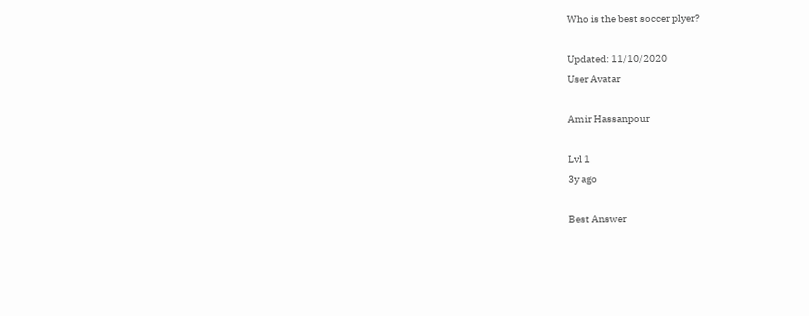Who is the best soccer plyer?

Updated: 11/10/2020
User Avatar

Amir Hassanpour

Lvl 1
3y ago

Best Answer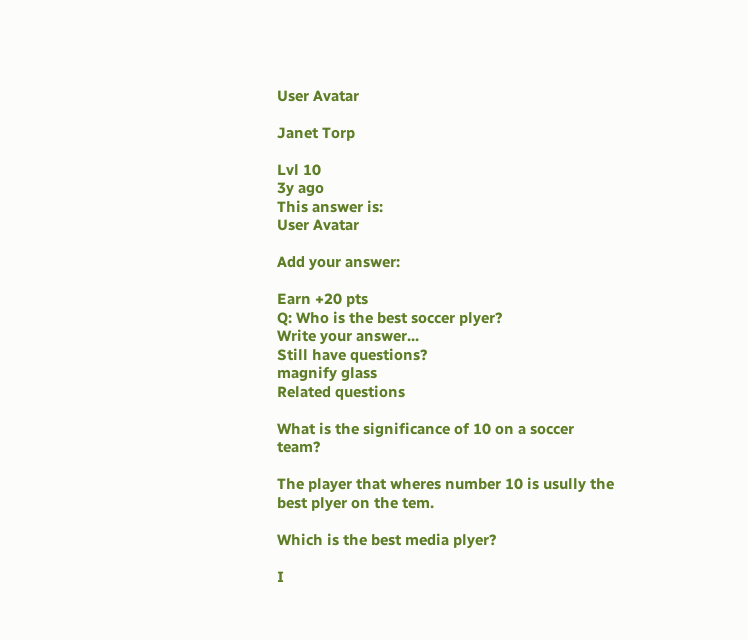User Avatar

Janet Torp

Lvl 10
3y ago
This answer is:
User Avatar

Add your answer:

Earn +20 pts
Q: Who is the best soccer plyer?
Write your answer...
Still have questions?
magnify glass
Related questions

What is the significance of 10 on a soccer team?

The player that wheres number 10 is usully the best plyer on the tem.

Which is the best media plyer?

I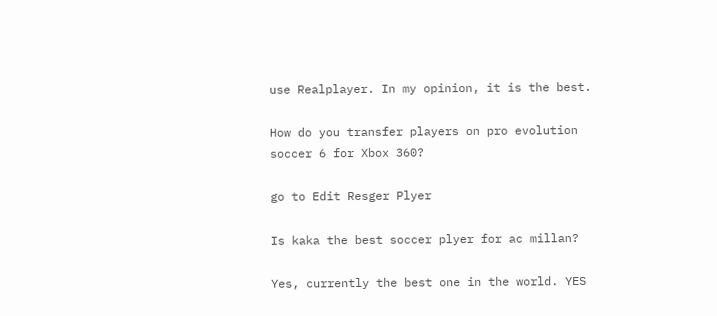use Realplayer. In my opinion, it is the best.

How do you transfer players on pro evolution soccer 6 for Xbox 360?

go to Edit Resger Plyer

Is kaka the best soccer plyer for ac millan?

Yes, currently the best one in the world. YES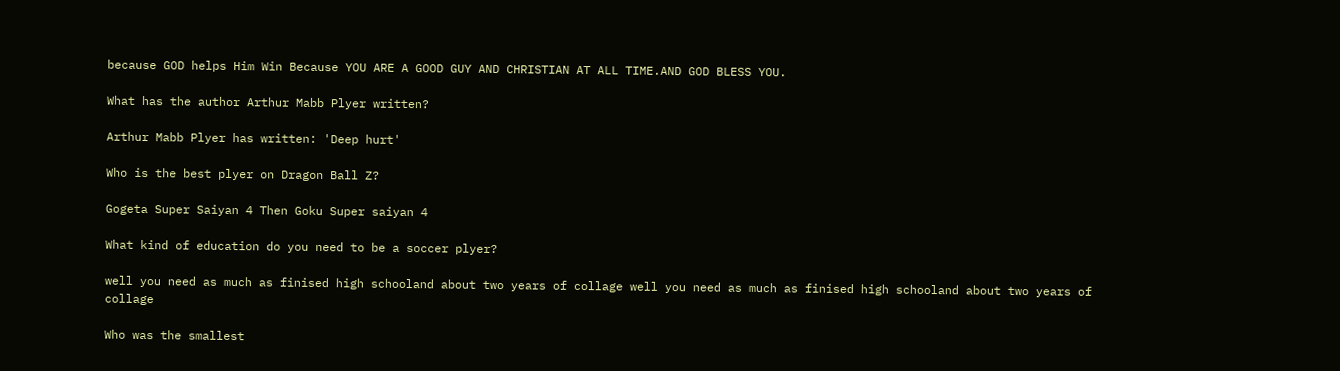because GOD helps Him Win Because YOU ARE A GOOD GUY AND CHRISTIAN AT ALL TIME.AND GOD BLESS YOU.

What has the author Arthur Mabb Plyer written?

Arthur Mabb Plyer has written: 'Deep hurt'

Who is the best plyer on Dragon Ball Z?

Gogeta Super Saiyan 4 Then Goku Super saiyan 4

What kind of education do you need to be a soccer plyer?

well you need as much as finised high schooland about two years of collage well you need as much as finised high schooland about two years of collage

Who was the smallest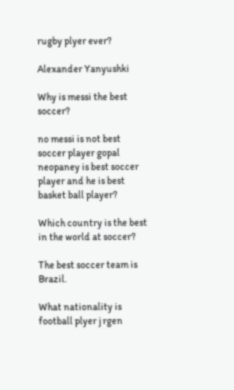rugby plyer ever?

Alexander Yanyushki

Why is messi the best soccer?

no messi is not best soccer player gopal neopaney is best soccer player and he is best basket ball player?

Which country is the best in the world at soccer?

The best soccer team is Brazil.

What nationality is football plyer j rgen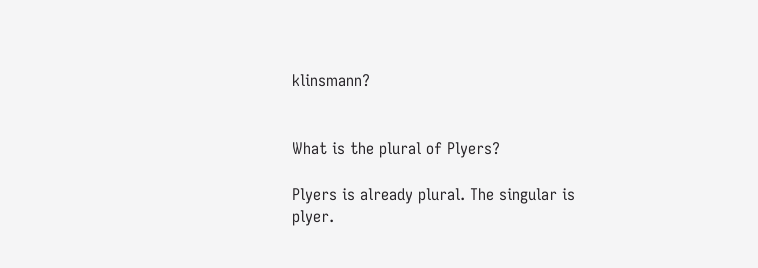klinsmann?


What is the plural of Plyers?

Plyers is already plural. The singular is plyer.